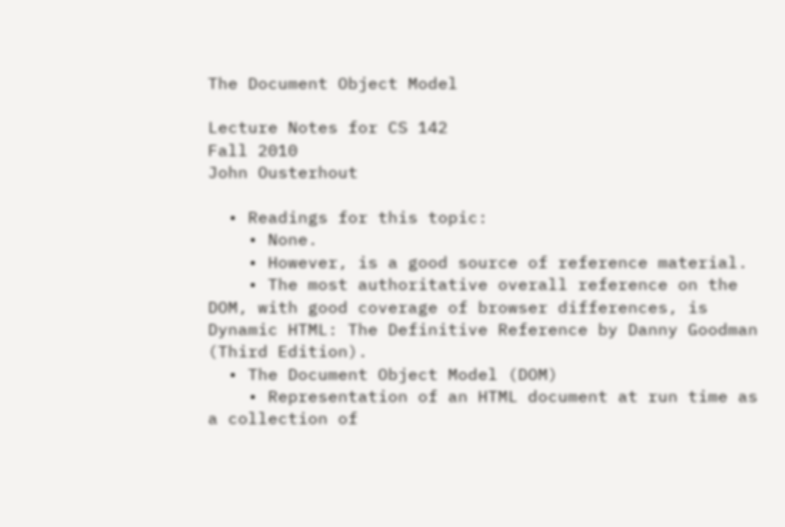The Document Object Model

Lecture Notes for CS 142
Fall 2010
John Ousterhout

  • Readings for this topic:
    • None.
    • However, is a good source of reference material.
    • The most authoritative overall reference on the DOM, with good coverage of browser differences, is Dynamic HTML: The Definitive Reference by Danny Goodman (Third Edition).
  • The Document Object Model (DOM)
    • Representation of an HTML document at run time as a collection of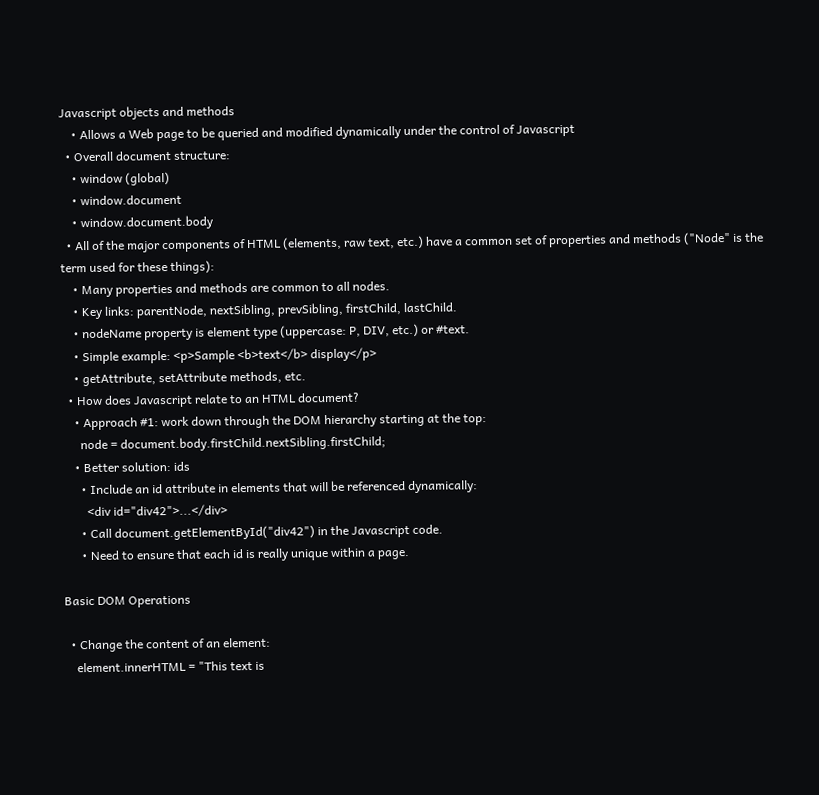Javascript objects and methods
    • Allows a Web page to be queried and modified dynamically under the control of Javascript
  • Overall document structure:
    • window (global)
    • window.document
    • window.document.body
  • All of the major components of HTML (elements, raw text, etc.) have a common set of properties and methods ("Node" is the term used for these things):
    • Many properties and methods are common to all nodes.
    • Key links: parentNode, nextSibling, prevSibling, firstChild, lastChild.
    • nodeName property is element type (uppercase: P, DIV, etc.) or #text.
    • Simple example: <p>Sample <b>text</b> display</p>
    • getAttribute, setAttribute methods, etc.
  • How does Javascript relate to an HTML document?
    • Approach #1: work down through the DOM hierarchy starting at the top:
      node = document.body.firstChild.nextSibling.firstChild;
    • Better solution: ids
      • Include an id attribute in elements that will be referenced dynamically:
        <div id="div42">...</div>
      • Call document.getElementById("div42") in the Javascript code.
      • Need to ensure that each id is really unique within a page.

Basic DOM Operations

  • Change the content of an element:
    element.innerHTML = "This text is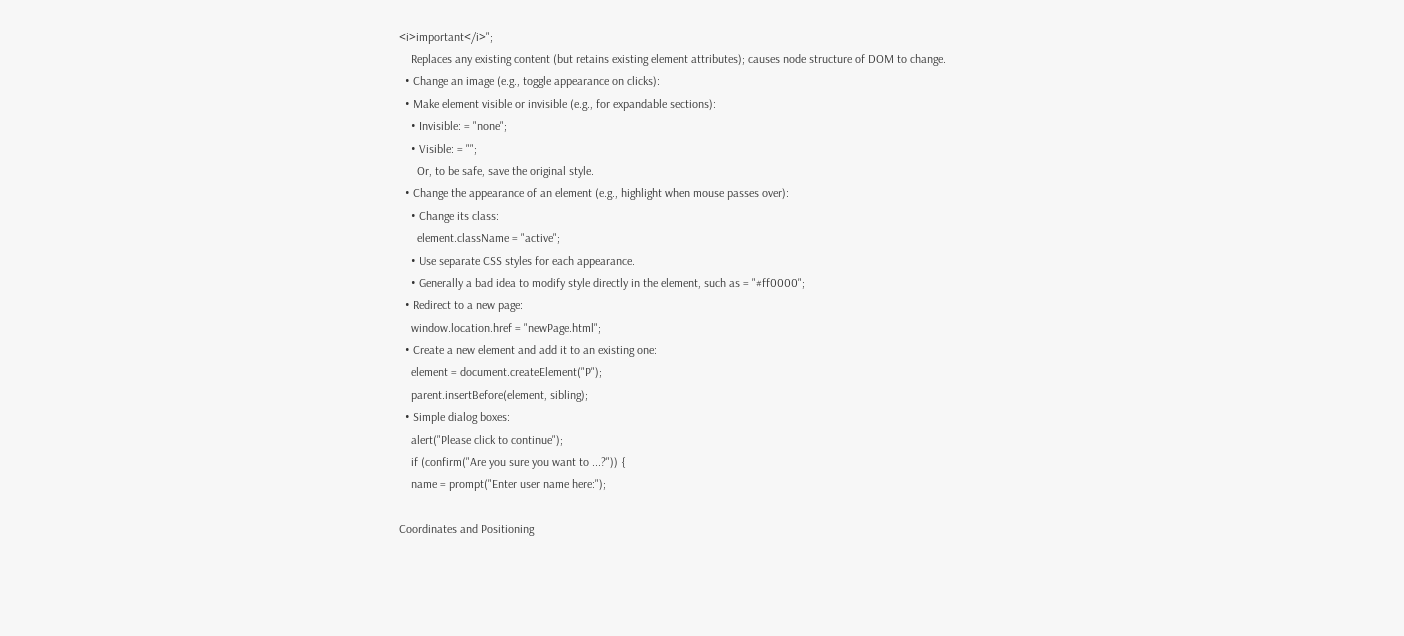<i>important</i>";
    Replaces any existing content (but retains existing element attributes); causes node structure of DOM to change.
  • Change an image (e.g., toggle appearance on clicks):
  • Make element visible or invisible (e.g., for expandable sections):
    • Invisible: = "none";
    • Visible: = "";
      Or, to be safe, save the original style.
  • Change the appearance of an element (e.g., highlight when mouse passes over):
    • Change its class:
      element.className = "active";
    • Use separate CSS styles for each appearance.
    • Generally a bad idea to modify style directly in the element, such as = "#ff0000";
  • Redirect to a new page:
    window.location.href = "newPage.html";
  • Create a new element and add it to an existing one:
    element = document.createElement("P");
    parent.insertBefore(element, sibling);
  • Simple dialog boxes:
    alert("Please click to continue");
    if (confirm("Are you sure you want to ...?")) {
    name = prompt("Enter user name here:");

Coordinates and Positioning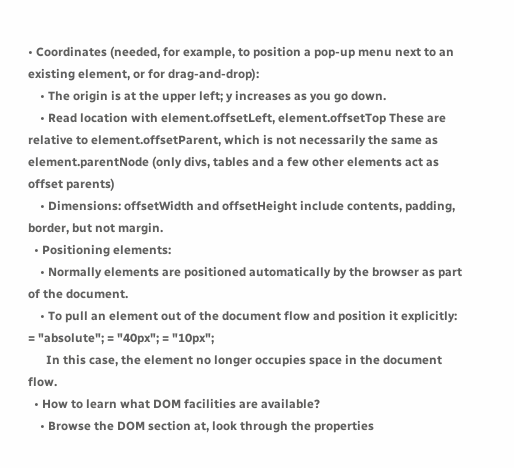• Coordinates (needed, for example, to position a pop-up menu next to an existing element, or for drag-and-drop):
    • The origin is at the upper left; y increases as you go down.
    • Read location with element.offsetLeft, element.offsetTop These are relative to element.offsetParent, which is not necessarily the same as element.parentNode (only divs, tables and a few other elements act as offset parents)
    • Dimensions: offsetWidth and offsetHeight include contents, padding, border, but not margin.
  • Positioning elements:
    • Normally elements are positioned automatically by the browser as part of the document.
    • To pull an element out of the document flow and position it explicitly: = "absolute"; = "40px"; = "10px";
      In this case, the element no longer occupies space in the document flow.
  • How to learn what DOM facilities are available?
    • Browse the DOM section at, look through the properties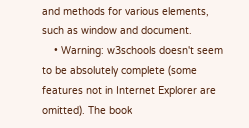and methods for various elements, such as window and document.
    • Warning: w3schools doesn't seem to be absolutely complete (some features not in Internet Explorer are omitted). The book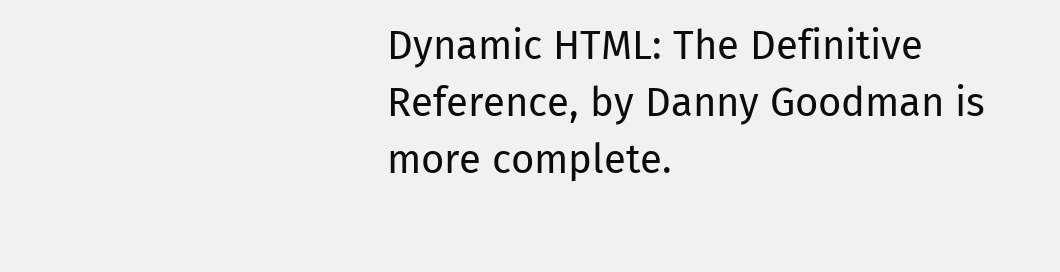Dynamic HTML: The Definitive Reference, by Danny Goodman is more complete.